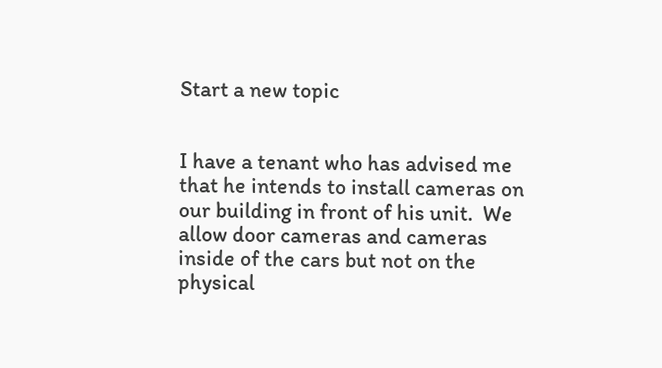Start a new topic


I have a tenant who has advised me that he intends to install cameras on our building in front of his unit.  We allow door cameras and cameras inside of the cars but not on the physical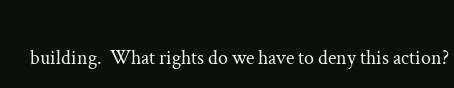building.  What rights do we have to deny this action?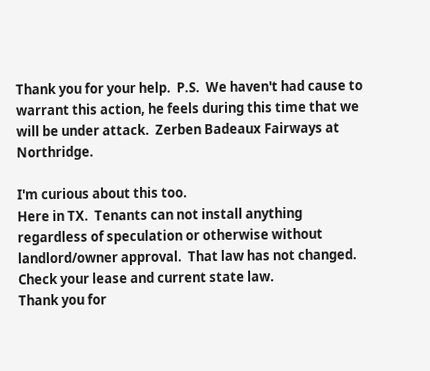Thank you for your help.  P.S.  We haven't had cause to warrant this action, he feels during this time that we will be under attack.  Zerben Badeaux Fairways at Northridge.

I'm curious about this too.
Here in TX.  Tenants can not install anything regardless of speculation or otherwise without landlord/owner approval.  That law has not changed.
Check your lease and current state law.
Thank you for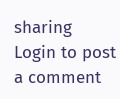sharing
Login to post a comment